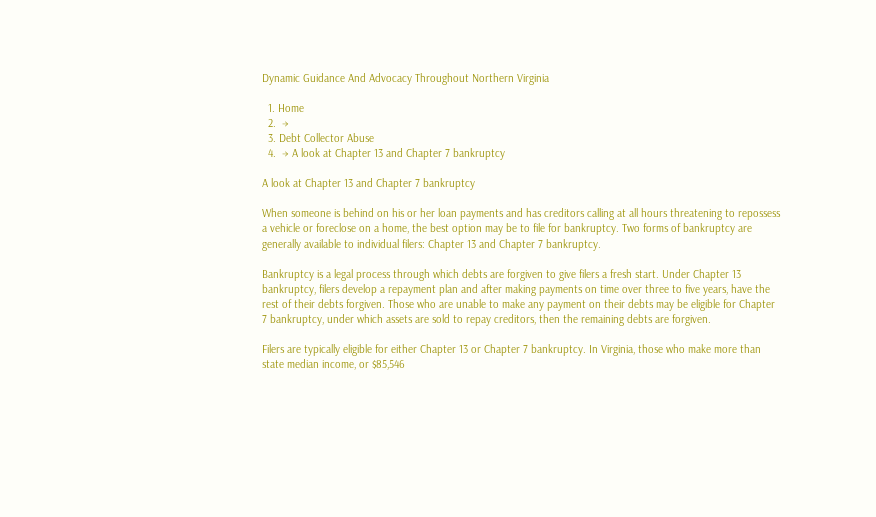Dynamic Guidance And Advocacy Throughout Northern Virginia

  1. Home
  2.  →
  3. Debt Collector Abuse
  4.  → A look at Chapter 13 and Chapter 7 bankruptcy

A look at Chapter 13 and Chapter 7 bankruptcy

When someone is behind on his or her loan payments and has creditors calling at all hours threatening to repossess a vehicle or foreclose on a home, the best option may be to file for bankruptcy. Two forms of bankruptcy are generally available to individual filers: Chapter 13 and Chapter 7 bankruptcy.

Bankruptcy is a legal process through which debts are forgiven to give filers a fresh start. Under Chapter 13 bankruptcy, filers develop a repayment plan and after making payments on time over three to five years, have the rest of their debts forgiven. Those who are unable to make any payment on their debts may be eligible for Chapter 7 bankruptcy, under which assets are sold to repay creditors, then the remaining debts are forgiven.

Filers are typically eligible for either Chapter 13 or Chapter 7 bankruptcy. In Virginia, those who make more than state median income, or $85,546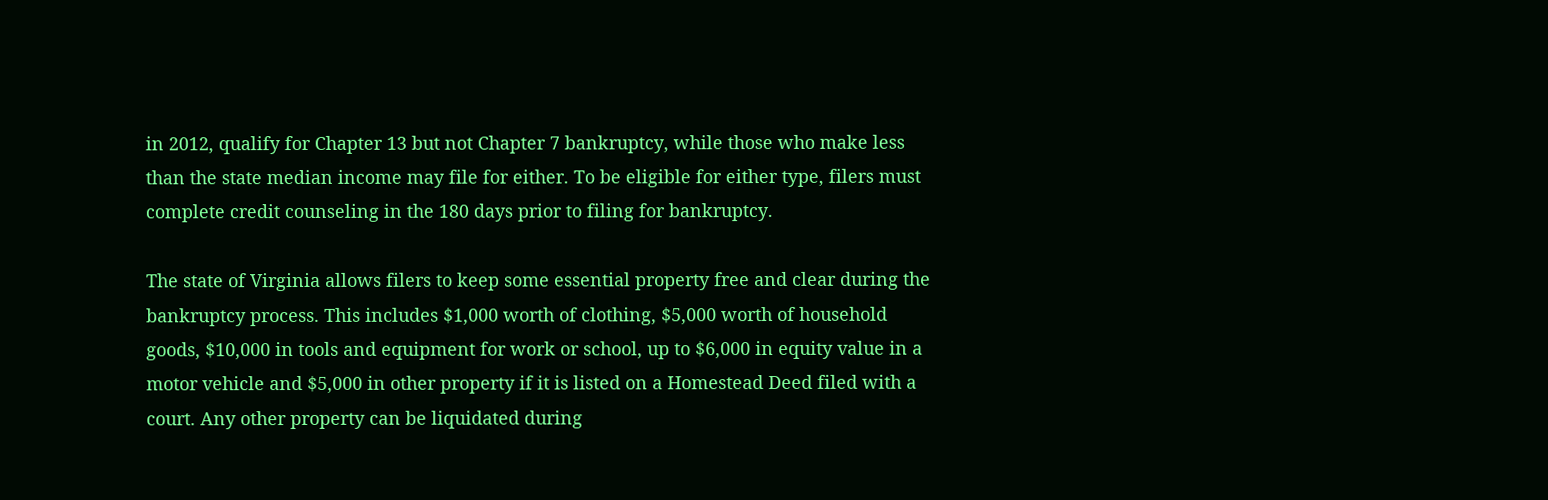in 2012, qualify for Chapter 13 but not Chapter 7 bankruptcy, while those who make less than the state median income may file for either. To be eligible for either type, filers must complete credit counseling in the 180 days prior to filing for bankruptcy.

The state of Virginia allows filers to keep some essential property free and clear during the bankruptcy process. This includes $1,000 worth of clothing, $5,000 worth of household goods, $10,000 in tools and equipment for work or school, up to $6,000 in equity value in a motor vehicle and $5,000 in other property if it is listed on a Homestead Deed filed with a court. Any other property can be liquidated during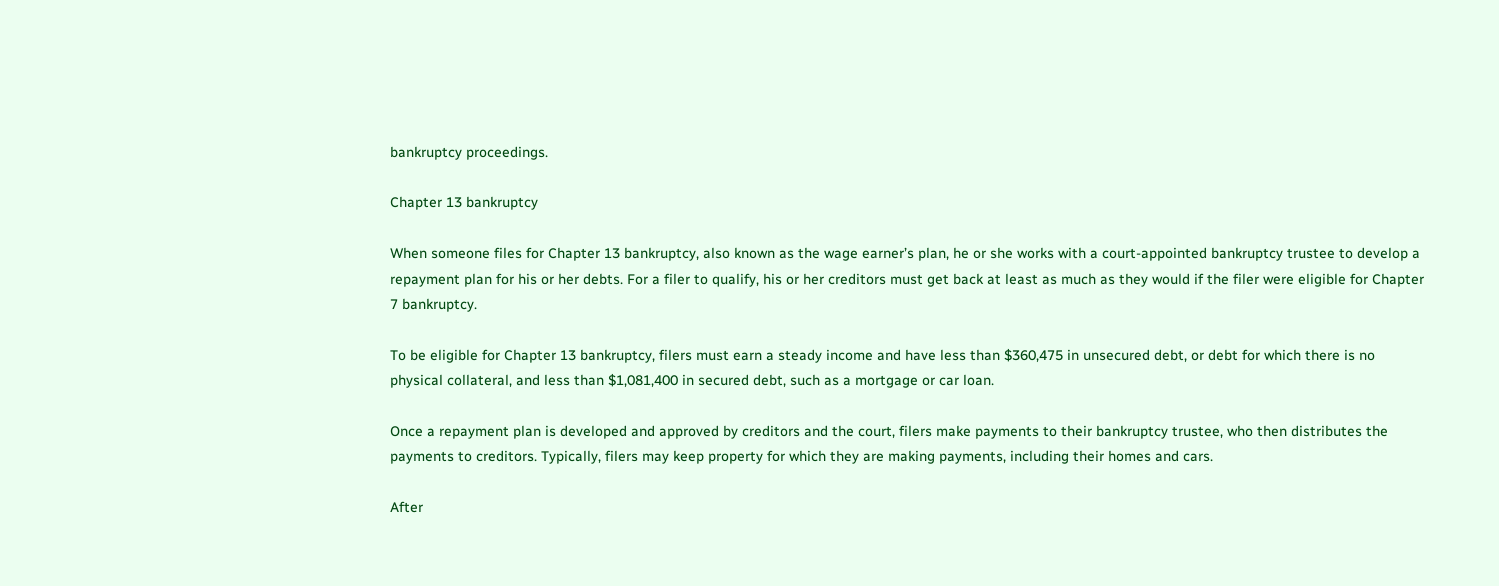bankruptcy proceedings.

Chapter 13 bankruptcy

When someone files for Chapter 13 bankruptcy, also known as the wage earner’s plan, he or she works with a court-appointed bankruptcy trustee to develop a repayment plan for his or her debts. For a filer to qualify, his or her creditors must get back at least as much as they would if the filer were eligible for Chapter 7 bankruptcy.

To be eligible for Chapter 13 bankruptcy, filers must earn a steady income and have less than $360,475 in unsecured debt, or debt for which there is no physical collateral, and less than $1,081,400 in secured debt, such as a mortgage or car loan.

Once a repayment plan is developed and approved by creditors and the court, filers make payments to their bankruptcy trustee, who then distributes the payments to creditors. Typically, filers may keep property for which they are making payments, including their homes and cars.

After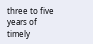three to five years of timely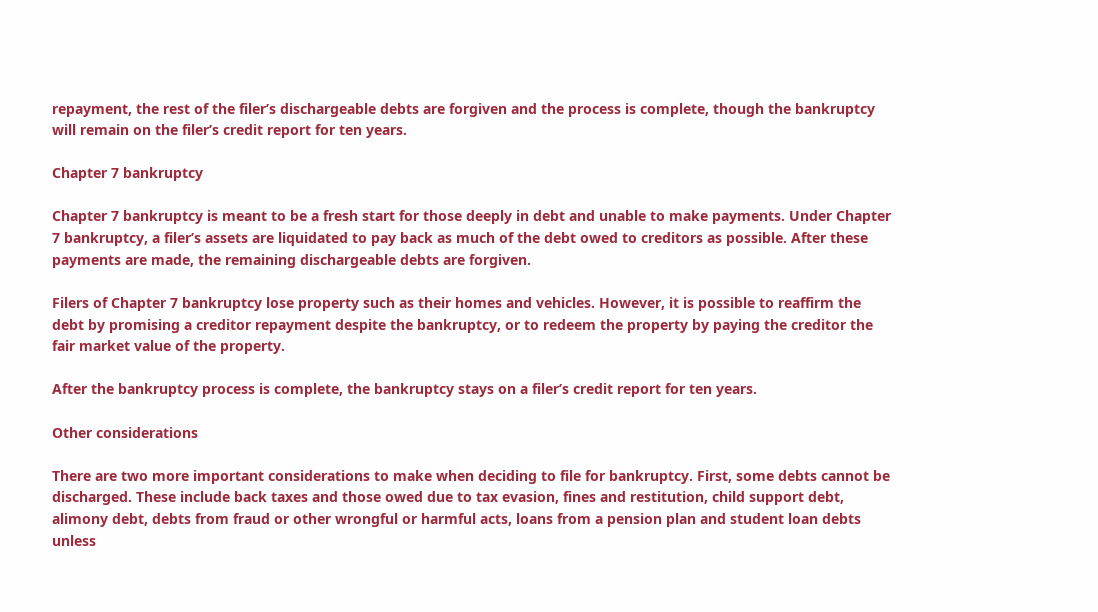repayment, the rest of the filer’s dischargeable debts are forgiven and the process is complete, though the bankruptcy will remain on the filer’s credit report for ten years.

Chapter 7 bankruptcy

Chapter 7 bankruptcy is meant to be a fresh start for those deeply in debt and unable to make payments. Under Chapter 7 bankruptcy, a filer’s assets are liquidated to pay back as much of the debt owed to creditors as possible. After these payments are made, the remaining dischargeable debts are forgiven.

Filers of Chapter 7 bankruptcy lose property such as their homes and vehicles. However, it is possible to reaffirm the debt by promising a creditor repayment despite the bankruptcy, or to redeem the property by paying the creditor the fair market value of the property.

After the bankruptcy process is complete, the bankruptcy stays on a filer’s credit report for ten years.

Other considerations

There are two more important considerations to make when deciding to file for bankruptcy. First, some debts cannot be discharged. These include back taxes and those owed due to tax evasion, fines and restitution, child support debt, alimony debt, debts from fraud or other wrongful or harmful acts, loans from a pension plan and student loan debts unless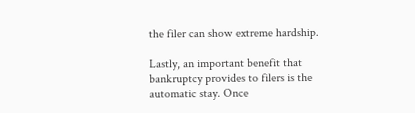the filer can show extreme hardship.

Lastly, an important benefit that bankruptcy provides to filers is the automatic stay. Once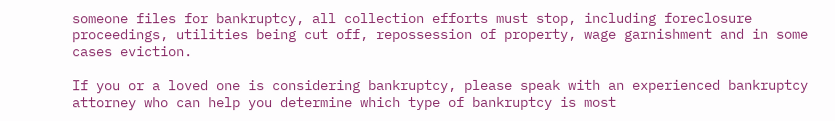someone files for bankruptcy, all collection efforts must stop, including foreclosure proceedings, utilities being cut off, repossession of property, wage garnishment and in some cases eviction.

If you or a loved one is considering bankruptcy, please speak with an experienced bankruptcy attorney who can help you determine which type of bankruptcy is most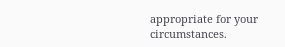appropriate for your circumstances.